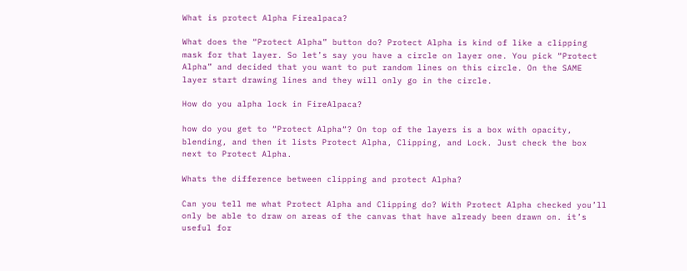What is protect Alpha Firealpaca?

What does the “Protect Alpha” button do? Protect Alpha is kind of like a clipping mask for that layer. So let’s say you have a circle on layer one. You pick “Protect Alpha” and decided that you want to put random lines on this circle. On the SAME layer start drawing lines and they will only go in the circle.

How do you alpha lock in FireAlpaca?

how do you get to “Protect Alpha“? On top of the layers is a box with opacity, blending, and then it lists Protect Alpha, Clipping, and Lock. Just check the box next to Protect Alpha.

Whats the difference between clipping and protect Alpha?

Can you tell me what Protect Alpha and Clipping do? With Protect Alpha checked you’ll only be able to draw on areas of the canvas that have already been drawn on. it’s useful for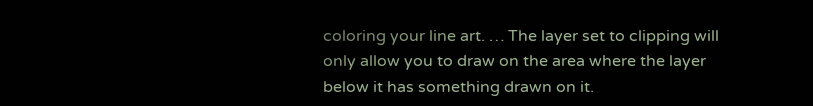coloring your line art. … The layer set to clipping will only allow you to draw on the area where the layer below it has something drawn on it.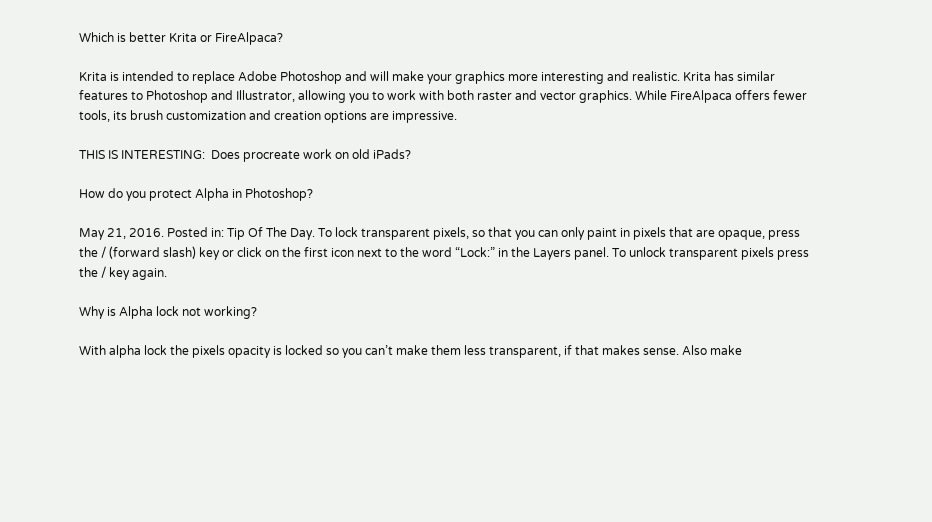Which is better Krita or FireAlpaca?

Krita is intended to replace Adobe Photoshop and will make your graphics more interesting and realistic. Krita has similar features to Photoshop and Illustrator, allowing you to work with both raster and vector graphics. While FireAlpaca offers fewer tools, its brush customization and creation options are impressive.

THIS IS INTERESTING:  Does procreate work on old iPads?

How do you protect Alpha in Photoshop?

May 21, 2016. Posted in: Tip Of The Day. To lock transparent pixels, so that you can only paint in pixels that are opaque, press the / (forward slash) key or click on the first icon next to the word “Lock:” in the Layers panel. To unlock transparent pixels press the / key again.

Why is Alpha lock not working?

With alpha lock the pixels opacity is locked so you can’t make them less transparent, if that makes sense. Also make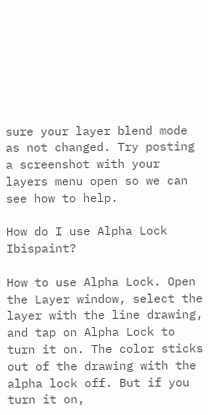sure your layer blend mode as not changed. Try posting a screenshot with your layers menu open so we can see how to help.

How do I use Alpha Lock Ibispaint?

How to use Alpha Lock. Open the Layer window, select the layer with the line drawing, and tap on Alpha Lock to turn it on. The color sticks out of the drawing with the alpha lock off. But if you turn it on,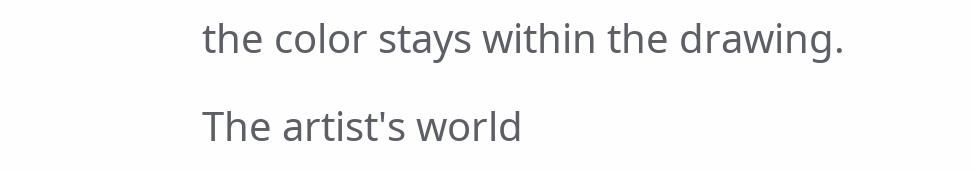the color stays within the drawing.

The artist's world